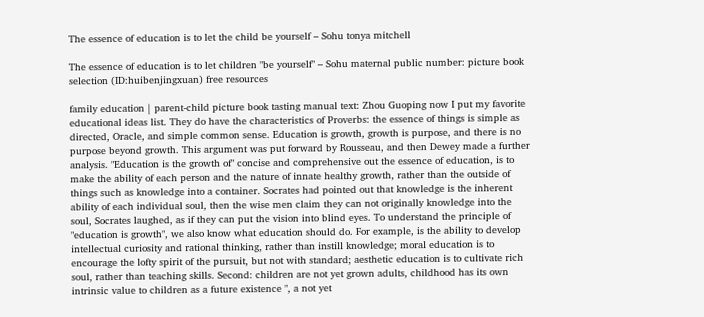The essence of education is to let the child be yourself – Sohu tonya mitchell

The essence of education is to let children "be yourself" – Sohu maternal public number: picture book selection (ID:huibenjingxuan) free resources

family education | parent-child picture book tasting manual text: Zhou Guoping now I put my favorite educational ideas list. They do have the characteristics of Proverbs: the essence of things is simple as directed, Oracle, and simple common sense. Education is growth, growth is purpose, and there is no purpose beyond growth. This argument was put forward by Rousseau, and then Dewey made a further analysis. "Education is the growth of" concise and comprehensive out the essence of education, is to make the ability of each person and the nature of innate healthy growth, rather than the outside of things such as knowledge into a container. Socrates had pointed out that knowledge is the inherent ability of each individual soul, then the wise men claim they can not originally knowledge into the soul, Socrates laughed, as if they can put the vision into blind eyes. To understand the principle of "education is growth", we also know what education should do. For example, is the ability to develop intellectual curiosity and rational thinking, rather than instill knowledge; moral education is to encourage the lofty spirit of the pursuit, but not with standard; aesthetic education is to cultivate rich soul, rather than teaching skills. Second: children are not yet grown adults, childhood has its own intrinsic value to children as a future existence ", a not yet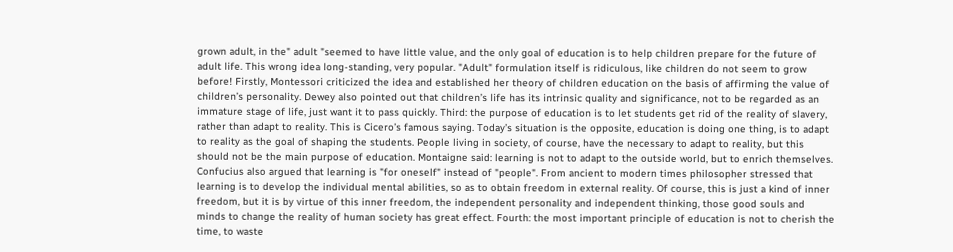grown adult, in the" adult "seemed to have little value, and the only goal of education is to help children prepare for the future of adult life. This wrong idea long-standing, very popular. "Adult" formulation itself is ridiculous, like children do not seem to grow before! Firstly, Montessori criticized the idea and established her theory of children education on the basis of affirming the value of children’s personality. Dewey also pointed out that children’s life has its intrinsic quality and significance, not to be regarded as an immature stage of life, just want it to pass quickly. Third: the purpose of education is to let students get rid of the reality of slavery, rather than adapt to reality. This is Cicero’s famous saying. Today’s situation is the opposite, education is doing one thing, is to adapt to reality as the goal of shaping the students. People living in society, of course, have the necessary to adapt to reality, but this should not be the main purpose of education. Montaigne said: learning is not to adapt to the outside world, but to enrich themselves. Confucius also argued that learning is "for oneself" instead of "people". From ancient to modern times philosopher stressed that learning is to develop the individual mental abilities, so as to obtain freedom in external reality. Of course, this is just a kind of inner freedom, but it is by virtue of this inner freedom, the independent personality and independent thinking, those good souls and minds to change the reality of human society has great effect. Fourth: the most important principle of education is not to cherish the time, to waste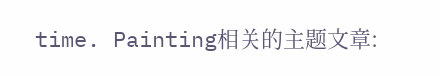time. Painting相关的主题文章: